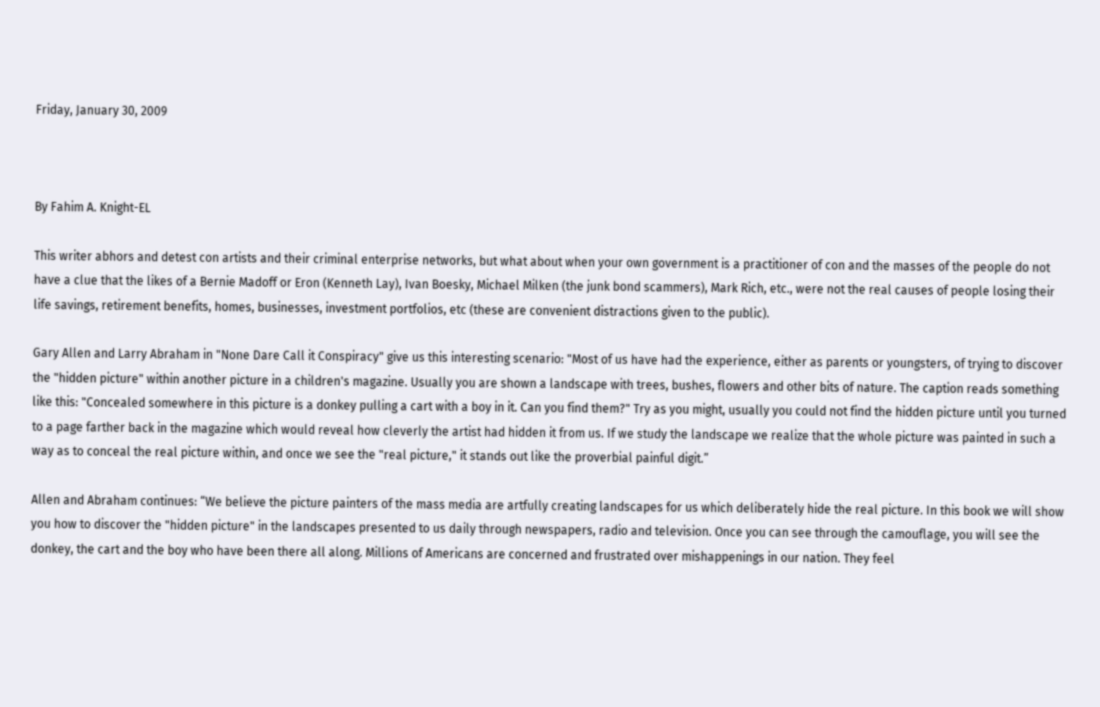Friday, January 30, 2009



By Fahim A. Knight-EL

This writer abhors and detest con artists and their criminal enterprise networks, but what about when your own government is a practitioner of con and the masses of the people do not have a clue that the likes of a Bernie Madoff or Eron (Kenneth Lay), Ivan Boesky, Michael Milken (the junk bond scammers), Mark Rich, etc., were not the real causes of people losing their life savings, retirement benefits, homes, businesses, investment portfolios, etc (these are convenient distractions given to the public).

Gary Allen and Larry Abraham in "None Dare Call it Conspiracy" give us this interesting scenario: "Most of us have had the experience, either as parents or youngsters, of trying to discover the "hidden picture" within another picture in a children's magazine. Usually you are shown a landscape with trees, bushes, flowers and other bits of nature. The caption reads something like this: "Concealed somewhere in this picture is a donkey pulling a cart with a boy in it. Can you find them?" Try as you might, usually you could not find the hidden picture until you turned to a page farther back in the magazine which would reveal how cleverly the artist had hidden it from us. If we study the landscape we realize that the whole picture was painted in such a way as to conceal the real picture within, and once we see the "real picture," it stands out like the proverbial painful digit.”

Allen and Abraham continues: “We believe the picture painters of the mass media are artfully creating landscapes for us which deliberately hide the real picture. In this book we will show you how to discover the "hidden picture" in the landscapes presented to us daily through newspapers, radio and television. Once you can see through the camouflage, you will see the donkey, the cart and the boy who have been there all along. Millions of Americans are concerned and frustrated over mishappenings in our nation. They feel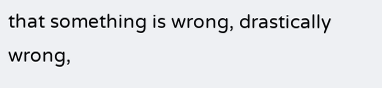that something is wrong, drastically wrong,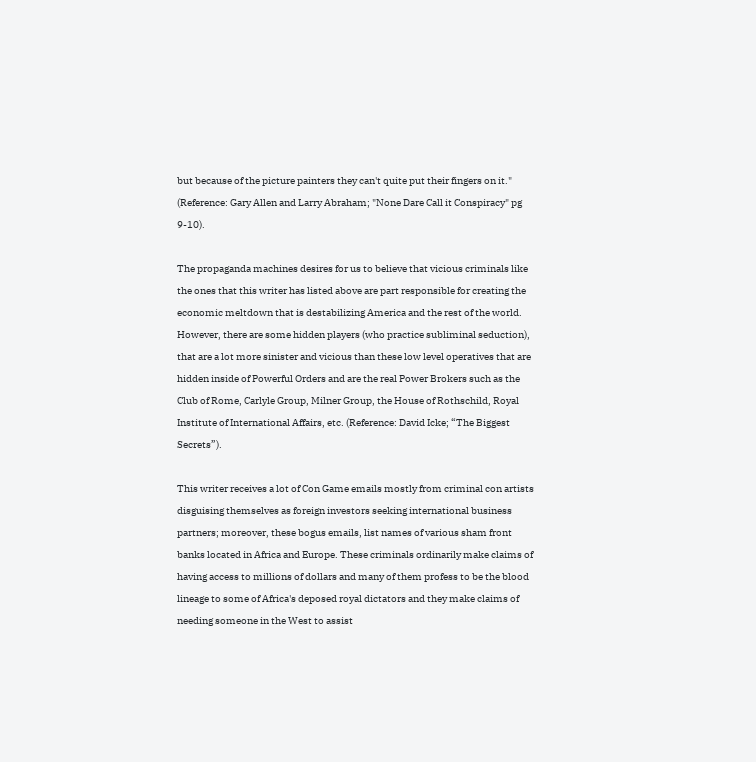but because of the picture painters they can't quite put their fingers on it." (Reference: Gary Allen and Larry Abraham; "None Dare Call it Conspiracy" pg 9-10).

The propaganda machines desires for us to believe that vicious criminals like the ones that this writer has listed above are part responsible for creating the economic meltdown that is destabilizing America and the rest of the world. However, there are some hidden players (who practice subliminal seduction), that are a lot more sinister and vicious than these low level operatives that are hidden inside of Powerful Orders and are the real Power Brokers such as the Club of Rome, Carlyle Group, Milner Group, the House of Rothschild, Royal Institute of International Affairs, etc. (Reference: David Icke; “The Biggest Secrets”).

This writer receives a lot of Con Game emails mostly from criminal con artists disguising themselves as foreign investors seeking international business partners; moreover, these bogus emails, list names of various sham front banks located in Africa and Europe. These criminals ordinarily make claims of having access to millions of dollars and many of them profess to be the blood lineage to some of Africa's deposed royal dictators and they make claims of needing someone in the West to assist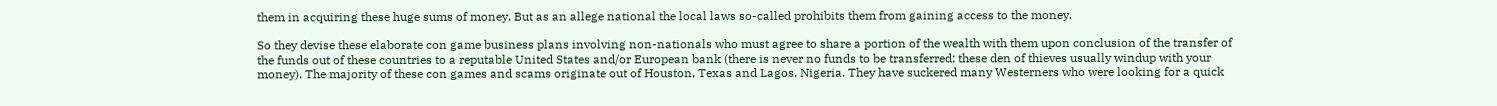them in acquiring these huge sums of money. But as an allege national the local laws so-called prohibits them from gaining access to the money.

So they devise these elaborate con game business plans involving non-nationals who must agree to share a portion of the wealth with them upon conclusion of the transfer of the funds out of these countries to a reputable United States and/or European bank (there is never no funds to be transferred; these den of thieves usually windup with your money). The majority of these con games and scams originate out of Houston, Texas and Lagos, Nigeria. They have suckered many Westerners who were looking for a quick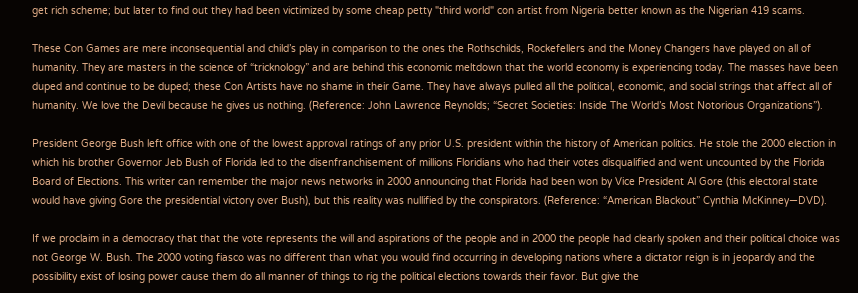get rich scheme; but later to find out they had been victimized by some cheap petty "third world" con artist from Nigeria better known as the Nigerian 419 scams.

These Con Games are mere inconsequential and child’s play in comparison to the ones the Rothschilds, Rockefellers and the Money Changers have played on all of humanity. They are masters in the science of “tricknology” and are behind this economic meltdown that the world economy is experiencing today. The masses have been duped and continue to be duped; these Con Artists have no shame in their Game. They have always pulled all the political, economic, and social strings that affect all of humanity. We love the Devil because he gives us nothing. (Reference: John Lawrence Reynolds; “Secret Societies: Inside The World’s Most Notorious Organizations”).

President George Bush left office with one of the lowest approval ratings of any prior U.S. president within the history of American politics. He stole the 2000 election in which his brother Governor Jeb Bush of Florida led to the disenfranchisement of millions Floridians who had their votes disqualified and went uncounted by the Florida Board of Elections. This writer can remember the major news networks in 2000 announcing that Florida had been won by Vice President Al Gore (this electoral state would have giving Gore the presidential victory over Bush), but this reality was nullified by the conspirators. (Reference: “American Blackout” Cynthia McKinney—DVD).

If we proclaim in a democracy that that the vote represents the will and aspirations of the people and in 2000 the people had clearly spoken and their political choice was not George W. Bush. The 2000 voting fiasco was no different than what you would find occurring in developing nations where a dictator reign is in jeopardy and the possibility exist of losing power cause them do all manner of things to rig the political elections towards their favor. But give the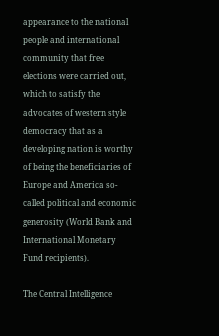appearance to the national people and international community that free elections were carried out, which to satisfy the advocates of western style democracy that as a developing nation is worthy of being the beneficiaries of Europe and America so-called political and economic generosity (World Bank and International Monetary Fund recipients).

The Central Intelligence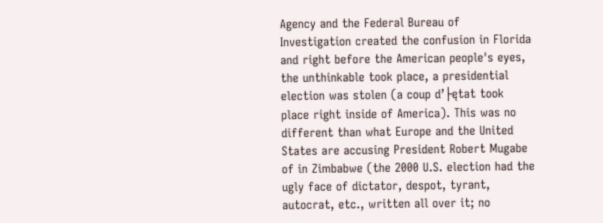Agency and the Federal Bureau of Investigation created the confusion in Florida and right before the American people's eyes, the unthinkable took place, a presidential election was stolen (a coup d’├ętat took place right inside of America). This was no different than what Europe and the United States are accusing President Robert Mugabe of in Zimbabwe (the 2000 U.S. election had the ugly face of dictator, despot, tyrant, autocrat, etc., written all over it; no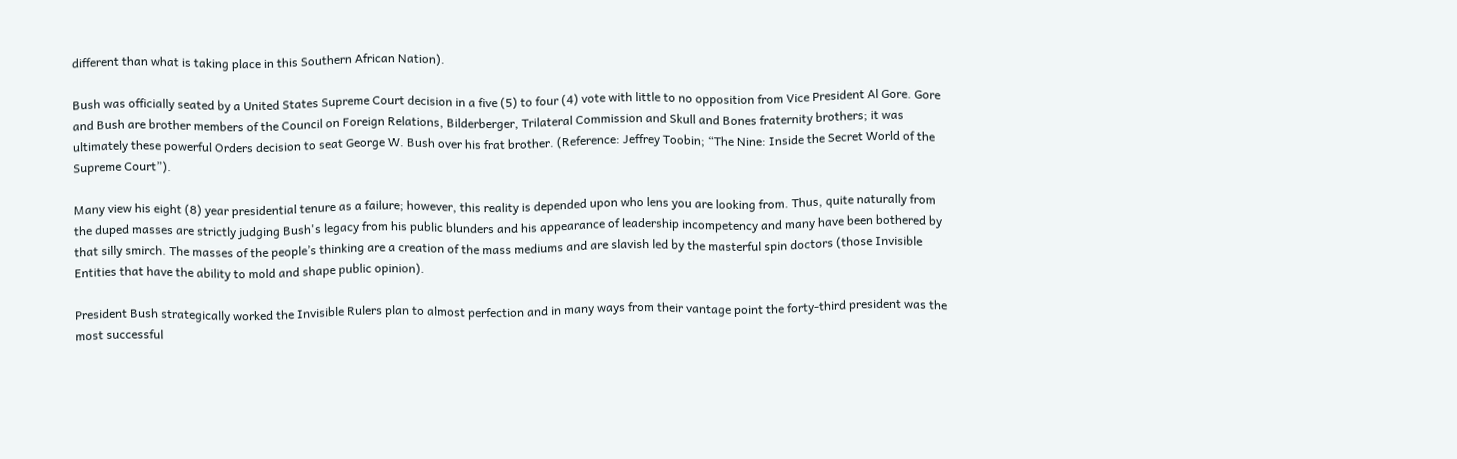different than what is taking place in this Southern African Nation).

Bush was officially seated by a United States Supreme Court decision in a five (5) to four (4) vote with little to no opposition from Vice President Al Gore. Gore and Bush are brother members of the Council on Foreign Relations, Bilderberger, Trilateral Commission and Skull and Bones fraternity brothers; it was ultimately these powerful Orders decision to seat George W. Bush over his frat brother. (Reference: Jeffrey Toobin; “The Nine: Inside the Secret World of the Supreme Court”).

Many view his eight (8) year presidential tenure as a failure; however, this reality is depended upon who lens you are looking from. Thus, quite naturally from the duped masses are strictly judging Bush's legacy from his public blunders and his appearance of leadership incompetency and many have been bothered by that silly smirch. The masses of the people’s thinking are a creation of the mass mediums and are slavish led by the masterful spin doctors (those Invisible Entities that have the ability to mold and shape public opinion).

President Bush strategically worked the Invisible Rulers plan to almost perfection and in many ways from their vantage point the forty-third president was the most successful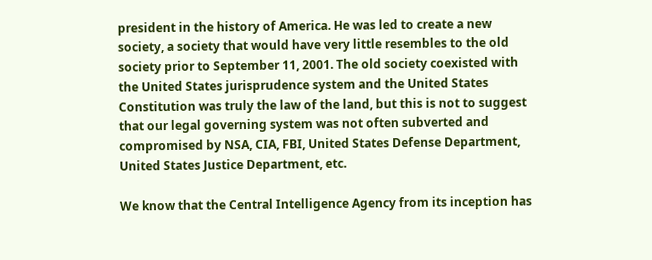president in the history of America. He was led to create a new society, a society that would have very little resembles to the old society prior to September 11, 2001. The old society coexisted with the United States jurisprudence system and the United States Constitution was truly the law of the land, but this is not to suggest that our legal governing system was not often subverted and compromised by NSA, CIA, FBI, United States Defense Department, United States Justice Department, etc.

We know that the Central Intelligence Agency from its inception has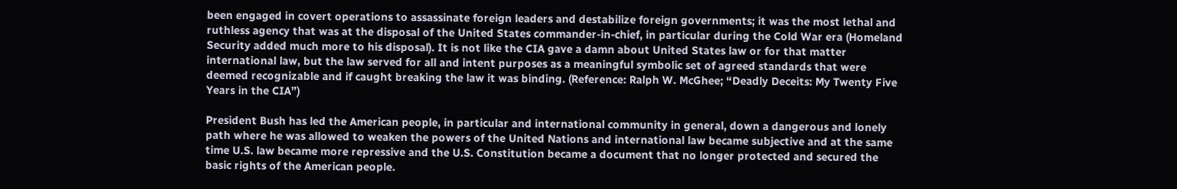been engaged in covert operations to assassinate foreign leaders and destabilize foreign governments; it was the most lethal and ruthless agency that was at the disposal of the United States commander-in-chief, in particular during the Cold War era (Homeland Security added much more to his disposal). It is not like the CIA gave a damn about United States law or for that matter international law, but the law served for all and intent purposes as a meaningful symbolic set of agreed standards that were deemed recognizable and if caught breaking the law it was binding. (Reference: Ralph W. McGhee; “Deadly Deceits: My Twenty Five Years in the CIA”)

President Bush has led the American people, in particular and international community in general, down a dangerous and lonely path where he was allowed to weaken the powers of the United Nations and international law became subjective and at the same time U.S. law became more repressive and the U.S. Constitution became a document that no longer protected and secured the basic rights of the American people.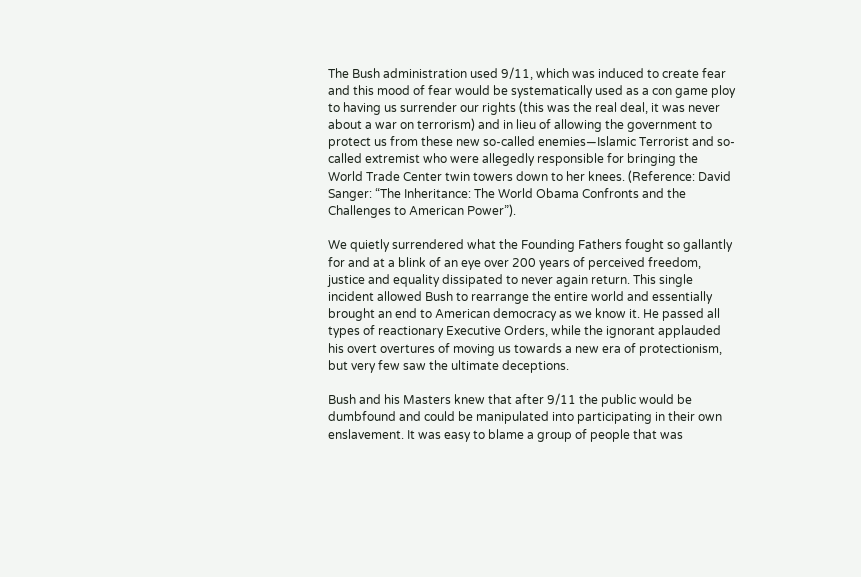The Bush administration used 9/11, which was induced to create fear and this mood of fear would be systematically used as a con game ploy to having us surrender our rights (this was the real deal, it was never about a war on terrorism) and in lieu of allowing the government to protect us from these new so-called enemies—Islamic Terrorist and so-called extremist who were allegedly responsible for bringing the World Trade Center twin towers down to her knees. (Reference: David Sanger: “The Inheritance: The World Obama Confronts and the Challenges to American Power”).

We quietly surrendered what the Founding Fathers fought so gallantly for and at a blink of an eye over 200 years of perceived freedom, justice and equality dissipated to never again return. This single incident allowed Bush to rearrange the entire world and essentially brought an end to American democracy as we know it. He passed all types of reactionary Executive Orders, while the ignorant applauded his overt overtures of moving us towards a new era of protectionism, but very few saw the ultimate deceptions.

Bush and his Masters knew that after 9/11 the public would be dumbfound and could be manipulated into participating in their own enslavement. It was easy to blame a group of people that was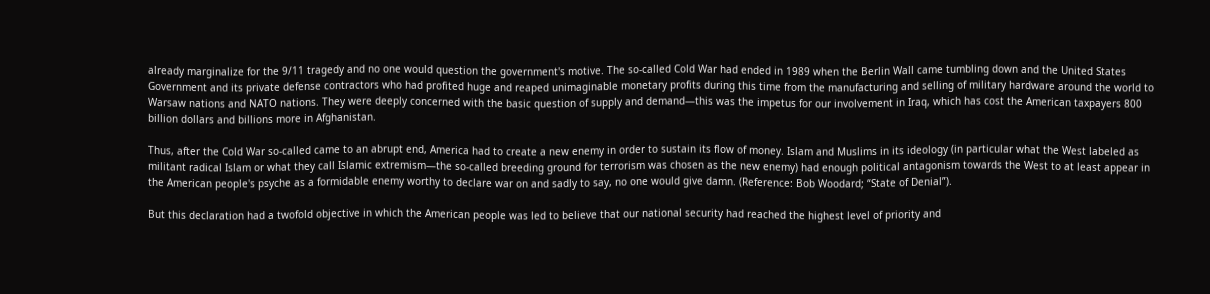already marginalize for the 9/11 tragedy and no one would question the government's motive. The so-called Cold War had ended in 1989 when the Berlin Wall came tumbling down and the United States Government and its private defense contractors who had profited huge and reaped unimaginable monetary profits during this time from the manufacturing and selling of military hardware around the world to Warsaw nations and NATO nations. They were deeply concerned with the basic question of supply and demand—this was the impetus for our involvement in Iraq, which has cost the American taxpayers 800 billion dollars and billions more in Afghanistan.

Thus, after the Cold War so-called came to an abrupt end, America had to create a new enemy in order to sustain its flow of money. Islam and Muslims in its ideology (in particular what the West labeled as militant radical Islam or what they call Islamic extremism—the so-called breeding ground for terrorism was chosen as the new enemy) had enough political antagonism towards the West to at least appear in the American people's psyche as a formidable enemy worthy to declare war on and sadly to say, no one would give damn. (Reference: Bob Woodard; “State of Denial”).

But this declaration had a twofold objective in which the American people was led to believe that our national security had reached the highest level of priority and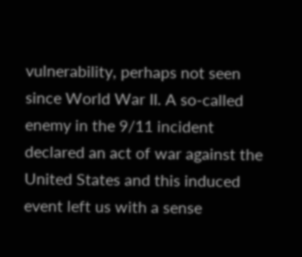vulnerability, perhaps not seen since World War II. A so-called enemy in the 9/11 incident declared an act of war against the United States and this induced event left us with a sense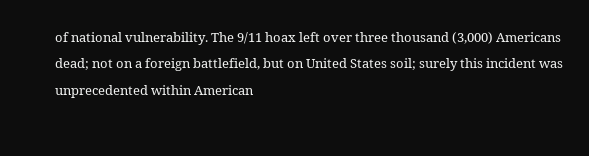of national vulnerability. The 9/11 hoax left over three thousand (3,000) Americans dead; not on a foreign battlefield, but on United States soil; surely this incident was unprecedented within American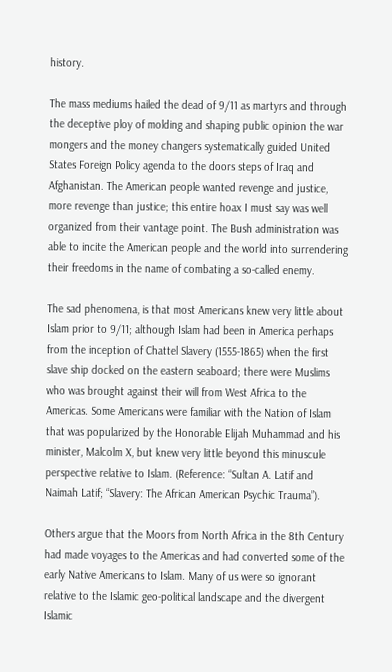history.

The mass mediums hailed the dead of 9/11 as martyrs and through the deceptive ploy of molding and shaping public opinion the war mongers and the money changers systematically guided United States Foreign Policy agenda to the doors steps of Iraq and Afghanistan. The American people wanted revenge and justice, more revenge than justice; this entire hoax I must say was well organized from their vantage point. The Bush administration was able to incite the American people and the world into surrendering their freedoms in the name of combating a so-called enemy.

The sad phenomena, is that most Americans knew very little about Islam prior to 9/11; although Islam had been in America perhaps from the inception of Chattel Slavery (1555-1865) when the first slave ship docked on the eastern seaboard; there were Muslims who was brought against their will from West Africa to the Americas. Some Americans were familiar with the Nation of Islam that was popularized by the Honorable Elijah Muhammad and his minister, Malcolm X, but knew very little beyond this minuscule perspective relative to Islam. (Reference: “Sultan A. Latif and Naimah Latif; “Slavery: The African American Psychic Trauma”).

Others argue that the Moors from North Africa in the 8th Century had made voyages to the Americas and had converted some of the early Native Americans to Islam. Many of us were so ignorant relative to the Islamic geo-political landscape and the divergent Islamic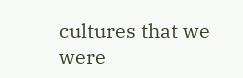cultures that we were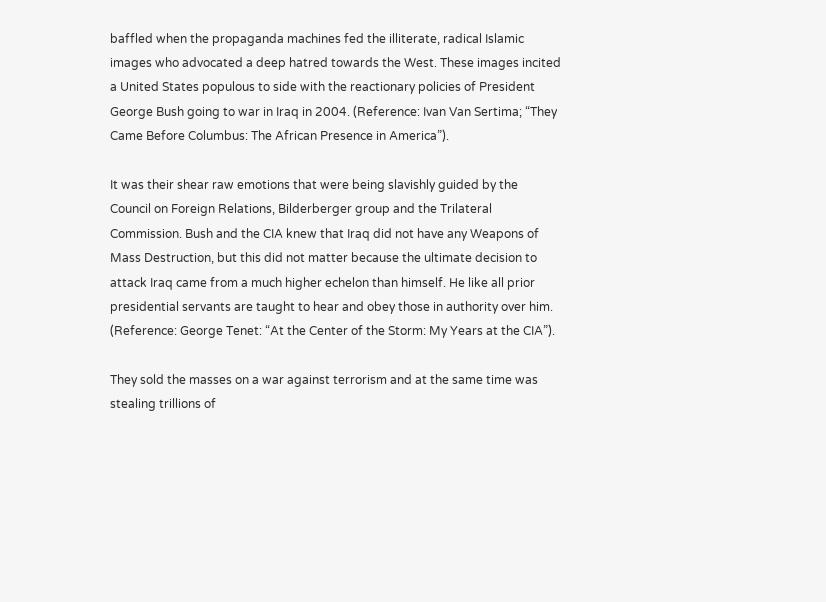baffled when the propaganda machines fed the illiterate, radical Islamic images who advocated a deep hatred towards the West. These images incited a United States populous to side with the reactionary policies of President George Bush going to war in Iraq in 2004. (Reference: Ivan Van Sertima; “They Came Before Columbus: The African Presence in America”).

It was their shear raw emotions that were being slavishly guided by the Council on Foreign Relations, Bilderberger group and the Trilateral Commission. Bush and the CIA knew that Iraq did not have any Weapons of Mass Destruction, but this did not matter because the ultimate decision to attack Iraq came from a much higher echelon than himself. He like all prior presidential servants are taught to hear and obey those in authority over him. (Reference: George Tenet: “At the Center of the Storm: My Years at the CIA”).

They sold the masses on a war against terrorism and at the same time was stealing trillions of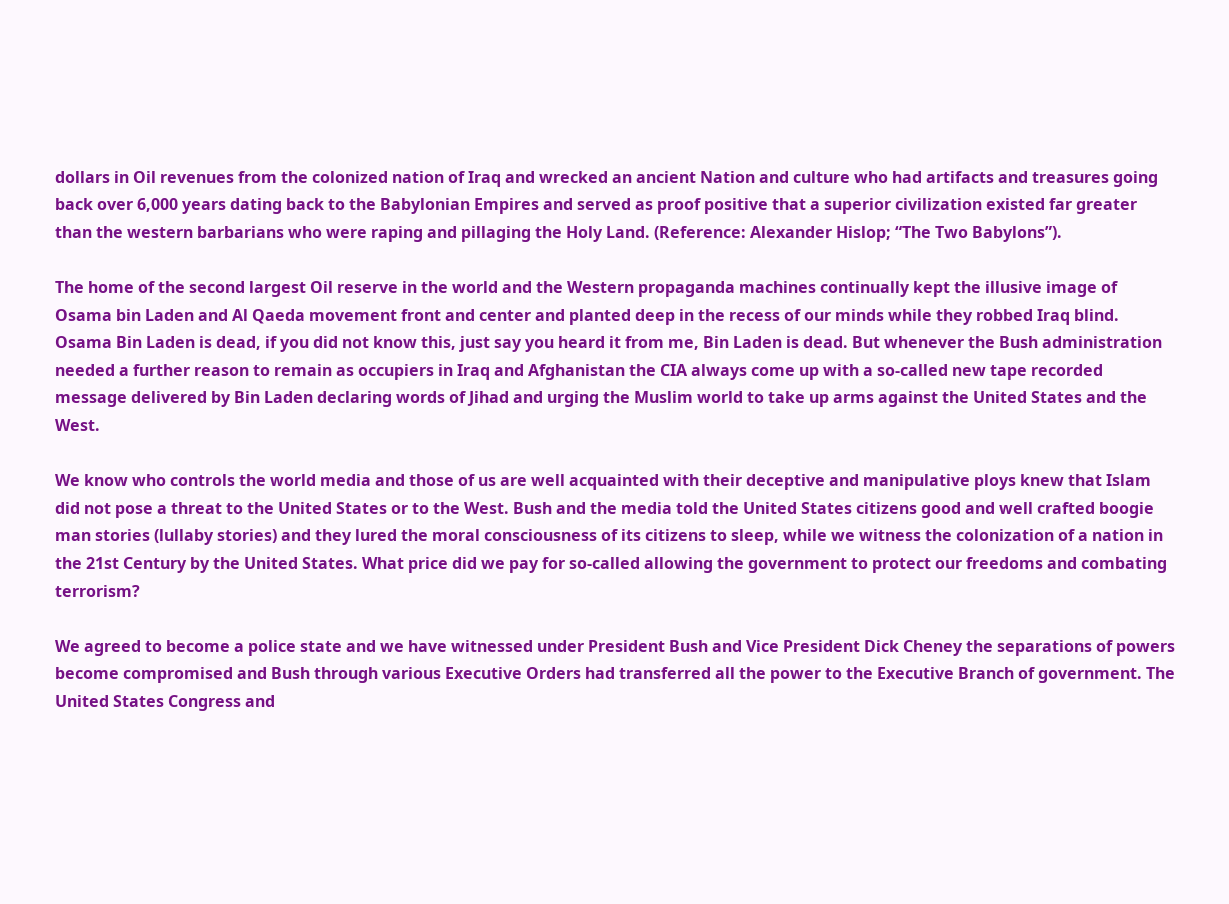dollars in Oil revenues from the colonized nation of Iraq and wrecked an ancient Nation and culture who had artifacts and treasures going back over 6,000 years dating back to the Babylonian Empires and served as proof positive that a superior civilization existed far greater than the western barbarians who were raping and pillaging the Holy Land. (Reference: Alexander Hislop; “The Two Babylons”).

The home of the second largest Oil reserve in the world and the Western propaganda machines continually kept the illusive image of Osama bin Laden and Al Qaeda movement front and center and planted deep in the recess of our minds while they robbed Iraq blind. Osama Bin Laden is dead, if you did not know this, just say you heard it from me, Bin Laden is dead. But whenever the Bush administration needed a further reason to remain as occupiers in Iraq and Afghanistan the CIA always come up with a so-called new tape recorded message delivered by Bin Laden declaring words of Jihad and urging the Muslim world to take up arms against the United States and the West.

We know who controls the world media and those of us are well acquainted with their deceptive and manipulative ploys knew that Islam did not pose a threat to the United States or to the West. Bush and the media told the United States citizens good and well crafted boogie man stories (lullaby stories) and they lured the moral consciousness of its citizens to sleep, while we witness the colonization of a nation in the 21st Century by the United States. What price did we pay for so-called allowing the government to protect our freedoms and combating terrorism?

We agreed to become a police state and we have witnessed under President Bush and Vice President Dick Cheney the separations of powers become compromised and Bush through various Executive Orders had transferred all the power to the Executive Branch of government. The United States Congress and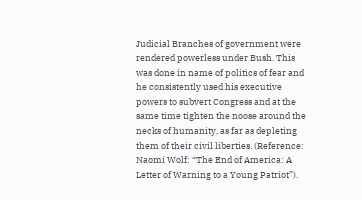Judicial Branches of government were rendered powerless under Bush. This was done in name of politics of fear and he consistently used his executive powers to subvert Congress and at the same time tighten the noose around the necks of humanity, as far as depleting them of their civil liberties. (Reference: Naomi Wolf: “The End of America: A Letter of Warning to a Young Patriot”).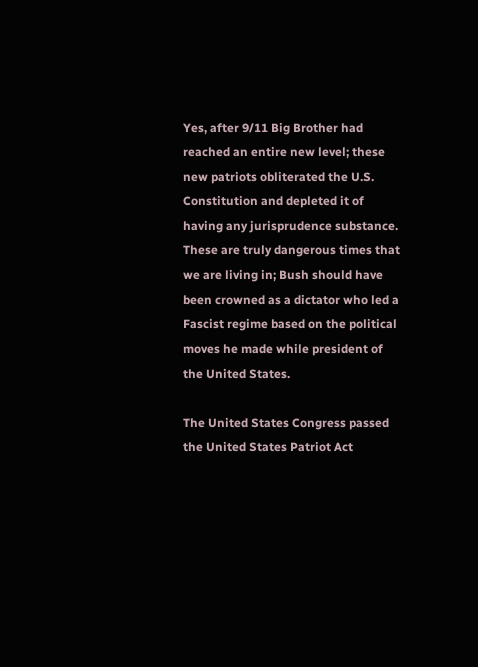Yes, after 9/11 Big Brother had reached an entire new level; these new patriots obliterated the U.S. Constitution and depleted it of having any jurisprudence substance. These are truly dangerous times that we are living in; Bush should have been crowned as a dictator who led a Fascist regime based on the political moves he made while president of the United States.

The United States Congress passed the United States Patriot Act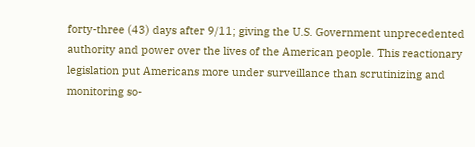forty-three (43) days after 9/11; giving the U.S. Government unprecedented authority and power over the lives of the American people. This reactionary legislation put Americans more under surveillance than scrutinizing and monitoring so-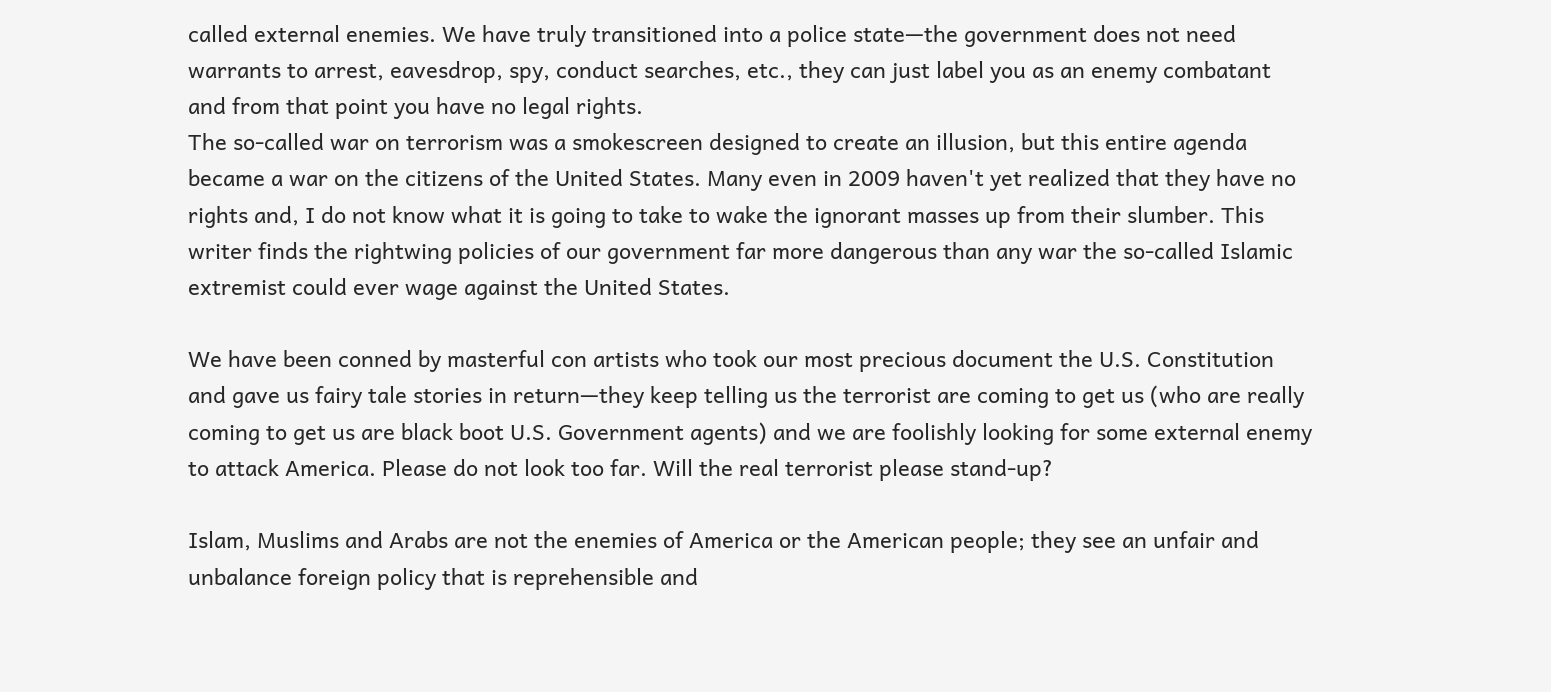called external enemies. We have truly transitioned into a police state—the government does not need warrants to arrest, eavesdrop, spy, conduct searches, etc., they can just label you as an enemy combatant and from that point you have no legal rights.
The so-called war on terrorism was a smokescreen designed to create an illusion, but this entire agenda became a war on the citizens of the United States. Many even in 2009 haven't yet realized that they have no rights and, I do not know what it is going to take to wake the ignorant masses up from their slumber. This writer finds the rightwing policies of our government far more dangerous than any war the so-called Islamic extremist could ever wage against the United States.

We have been conned by masterful con artists who took our most precious document the U.S. Constitution and gave us fairy tale stories in return—they keep telling us the terrorist are coming to get us (who are really coming to get us are black boot U.S. Government agents) and we are foolishly looking for some external enemy to attack America. Please do not look too far. Will the real terrorist please stand-up?

Islam, Muslims and Arabs are not the enemies of America or the American people; they see an unfair and unbalance foreign policy that is reprehensible and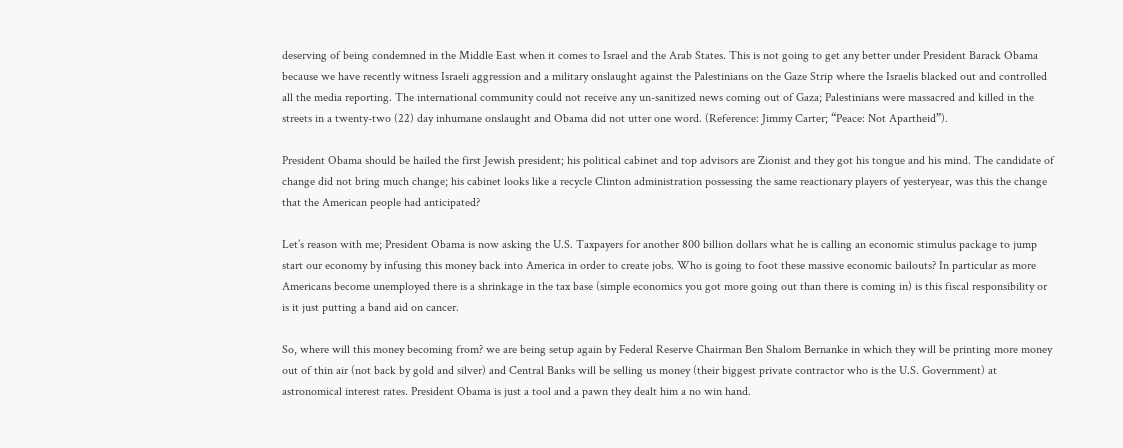deserving of being condemned in the Middle East when it comes to Israel and the Arab States. This is not going to get any better under President Barack Obama because we have recently witness Israeli aggression and a military onslaught against the Palestinians on the Gaze Strip where the Israelis blacked out and controlled all the media reporting. The international community could not receive any un-sanitized news coming out of Gaza; Palestinians were massacred and killed in the streets in a twenty-two (22) day inhumane onslaught and Obama did not utter one word. (Reference: Jimmy Carter; “Peace: Not Apartheid”).

President Obama should be hailed the first Jewish president; his political cabinet and top advisors are Zionist and they got his tongue and his mind. The candidate of change did not bring much change; his cabinet looks like a recycle Clinton administration possessing the same reactionary players of yesteryear, was this the change that the American people had anticipated?

Let’s reason with me; President Obama is now asking the U.S. Taxpayers for another 800 billion dollars what he is calling an economic stimulus package to jump start our economy by infusing this money back into America in order to create jobs. Who is going to foot these massive economic bailouts? In particular as more Americans become unemployed there is a shrinkage in the tax base (simple economics you got more going out than there is coming in) is this fiscal responsibility or is it just putting a band aid on cancer.

So, where will this money becoming from? we are being setup again by Federal Reserve Chairman Ben Shalom Bernanke in which they will be printing more money out of thin air (not back by gold and silver) and Central Banks will be selling us money (their biggest private contractor who is the U.S. Government) at astronomical interest rates. President Obama is just a tool and a pawn they dealt him a no win hand.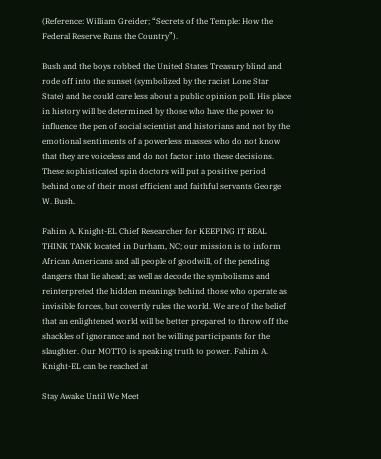(Reference: William Greider; “Secrets of the Temple: How the Federal Reserve Runs the Country”).

Bush and the boys robbed the United States Treasury blind and rode off into the sunset (symbolized by the racist Lone Star State) and he could care less about a public opinion poll. His place in history will be determined by those who have the power to influence the pen of social scientist and historians and not by the emotional sentiments of a powerless masses who do not know that they are voiceless and do not factor into these decisions. These sophisticated spin doctors will put a positive period behind one of their most efficient and faithful servants George W. Bush.

Fahim A. Knight-EL Chief Researcher for KEEPING IT REAL THINK TANK located in Durham, NC; our mission is to inform African Americans and all people of goodwill, of the pending dangers that lie ahead; as well as decode the symbolisms and reinterpreted the hidden meanings behind those who operate as invisible forces, but covertly rules the world. We are of the belief that an enlightened world will be better prepared to throw off the shackles of ignorance and not be willing participants for the slaughter. Our MOTTO is speaking truth to power. Fahim A. Knight-EL can be reached at

Stay Awake Until We Meet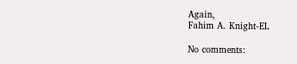Again,
Fahim A. Knight-EL

No comments: